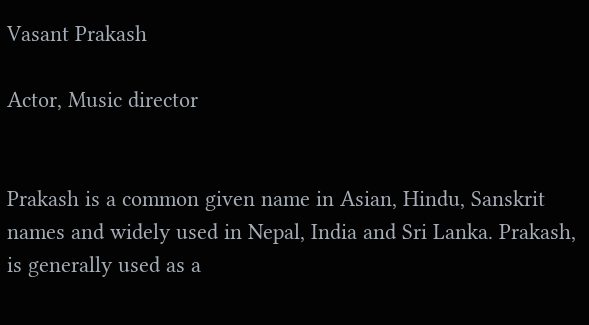Vasant Prakash

Actor, Music director


Prakash is a common given name in Asian, Hindu, Sanskrit names and widely used in Nepal, India and Sri Lanka. Prakash, is generally used as a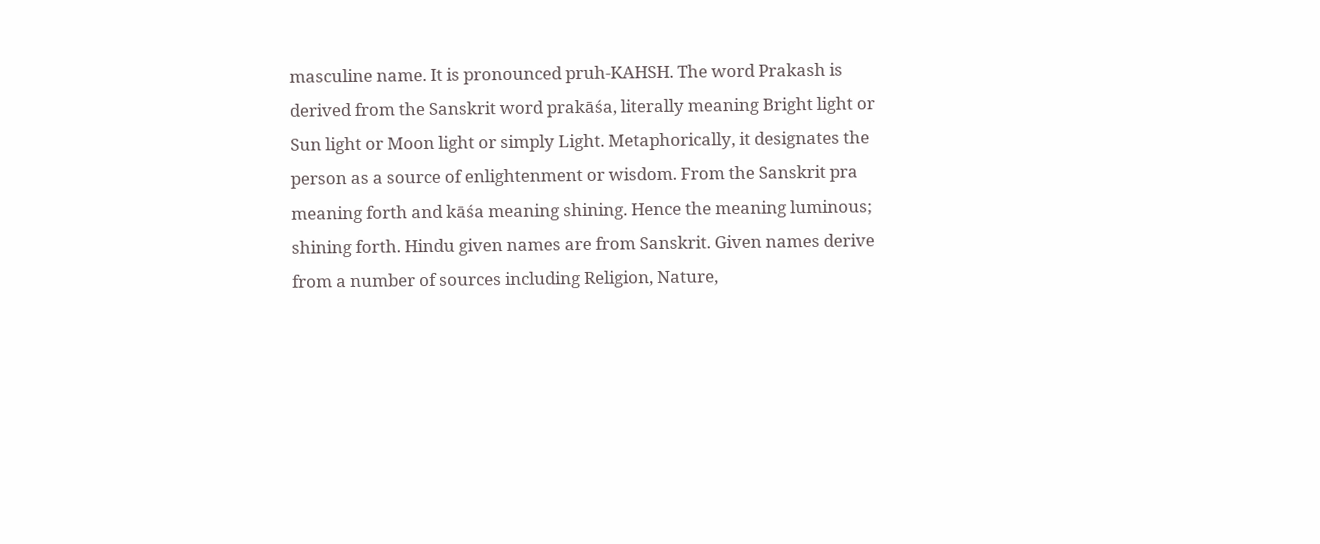masculine name. It is pronounced pruh-KAHSH. The word Prakash is derived from the Sanskrit word prakāśa, literally meaning Bright light or Sun light or Moon light or simply Light. Metaphorically, it designates the person as a source of enlightenment or wisdom. From the Sanskrit pra meaning forth and kāśa meaning shining. Hence the meaning luminous; shining forth. Hindu given names are from Sanskrit. Given names derive from a number of sources including Religion, Nature,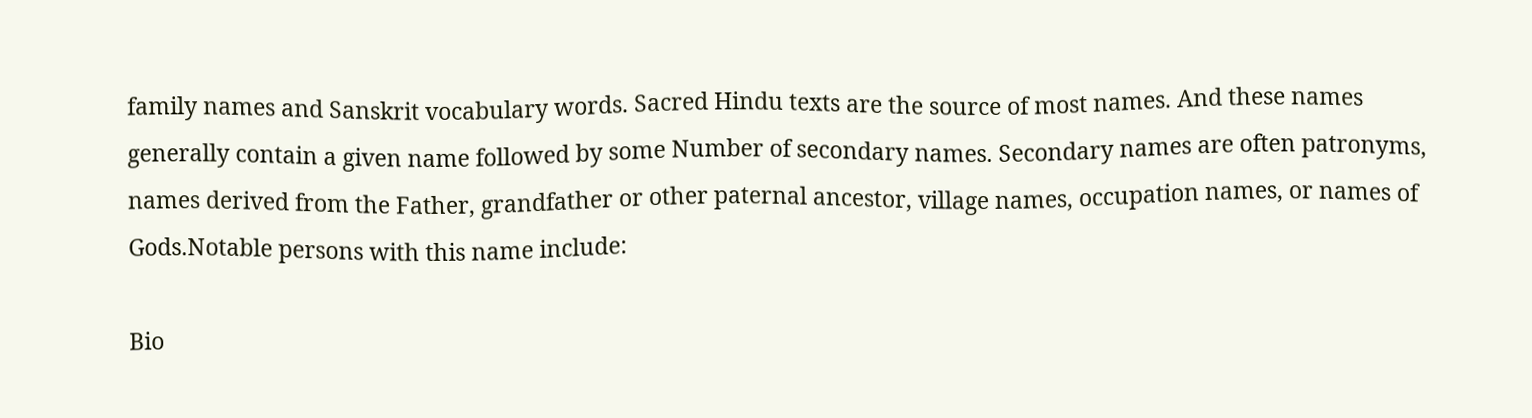family names and Sanskrit vocabulary words. Sacred Hindu texts are the source of most names. And these names generally contain a given name followed by some Number of secondary names. Secondary names are often patronyms, names derived from the Father, grandfather or other paternal ancestor, village names, occupation names, or names of Gods.Notable persons with this name include:

Bio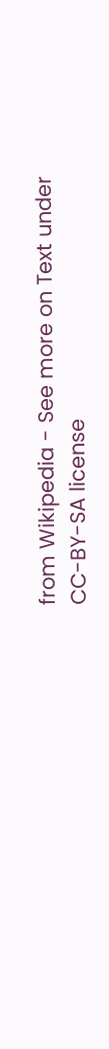from Wikipedia - See more on Text under CC-BY-SA license